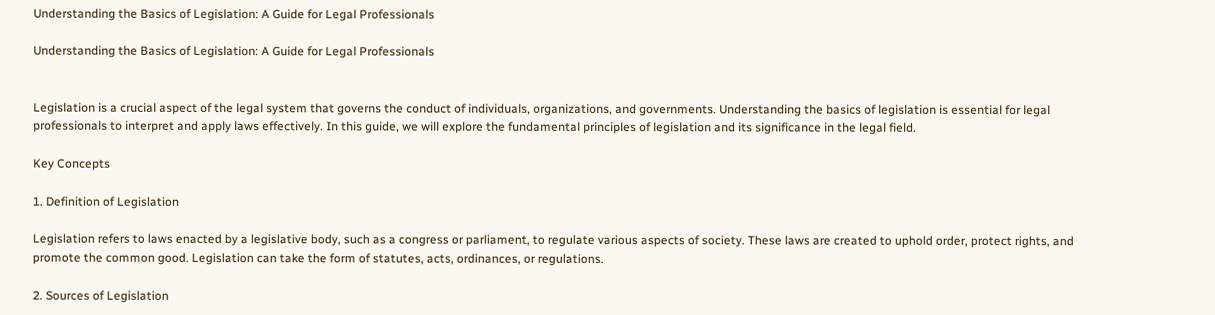Understanding the Basics of Legislation: A Guide for Legal Professionals

Understanding the Basics of Legislation: A Guide for Legal Professionals


Legislation is a crucial aspect of the legal system that governs the conduct of individuals, organizations, and governments. Understanding the basics of legislation is essential for legal professionals to interpret and apply laws effectively. In this guide, we will explore the fundamental principles of legislation and its significance in the legal field.

Key Concepts

1. Definition of Legislation

Legislation refers to laws enacted by a legislative body, such as a congress or parliament, to regulate various aspects of society. These laws are created to uphold order, protect rights, and promote the common good. Legislation can take the form of statutes, acts, ordinances, or regulations.

2. Sources of Legislation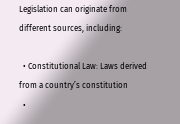Legislation can originate from different sources, including:

  • Constitutional Law: Laws derived from a country’s constitution
  •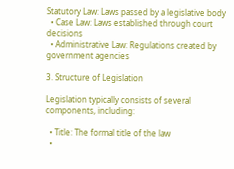Statutory Law: Laws passed by a legislative body
  • Case Law: Laws established through court decisions
  • Administrative Law: Regulations created by government agencies

3. Structure of Legislation

Legislation typically consists of several components, including:

  • Title: The formal title of the law
  •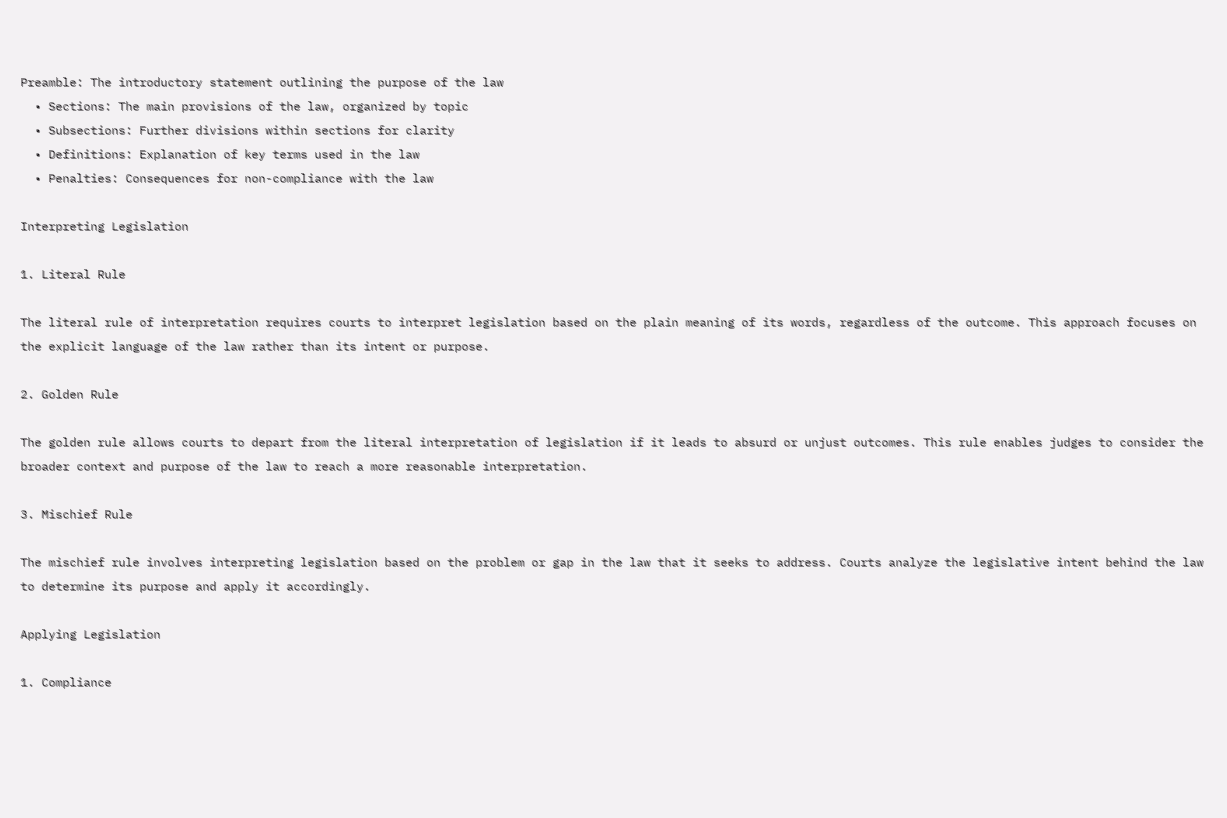Preamble: The introductory statement outlining the purpose of the law
  • Sections: The main provisions of the law, organized by topic
  • Subsections: Further divisions within sections for clarity
  • Definitions: Explanation of key terms used in the law
  • Penalties: Consequences for non-compliance with the law

Interpreting Legislation

1. Literal Rule

The literal rule of interpretation requires courts to interpret legislation based on the plain meaning of its words, regardless of the outcome. This approach focuses on the explicit language of the law rather than its intent or purpose.

2. Golden Rule

The golden rule allows courts to depart from the literal interpretation of legislation if it leads to absurd or unjust outcomes. This rule enables judges to consider the broader context and purpose of the law to reach a more reasonable interpretation.

3. Mischief Rule

The mischief rule involves interpreting legislation based on the problem or gap in the law that it seeks to address. Courts analyze the legislative intent behind the law to determine its purpose and apply it accordingly.

Applying Legislation

1. Compliance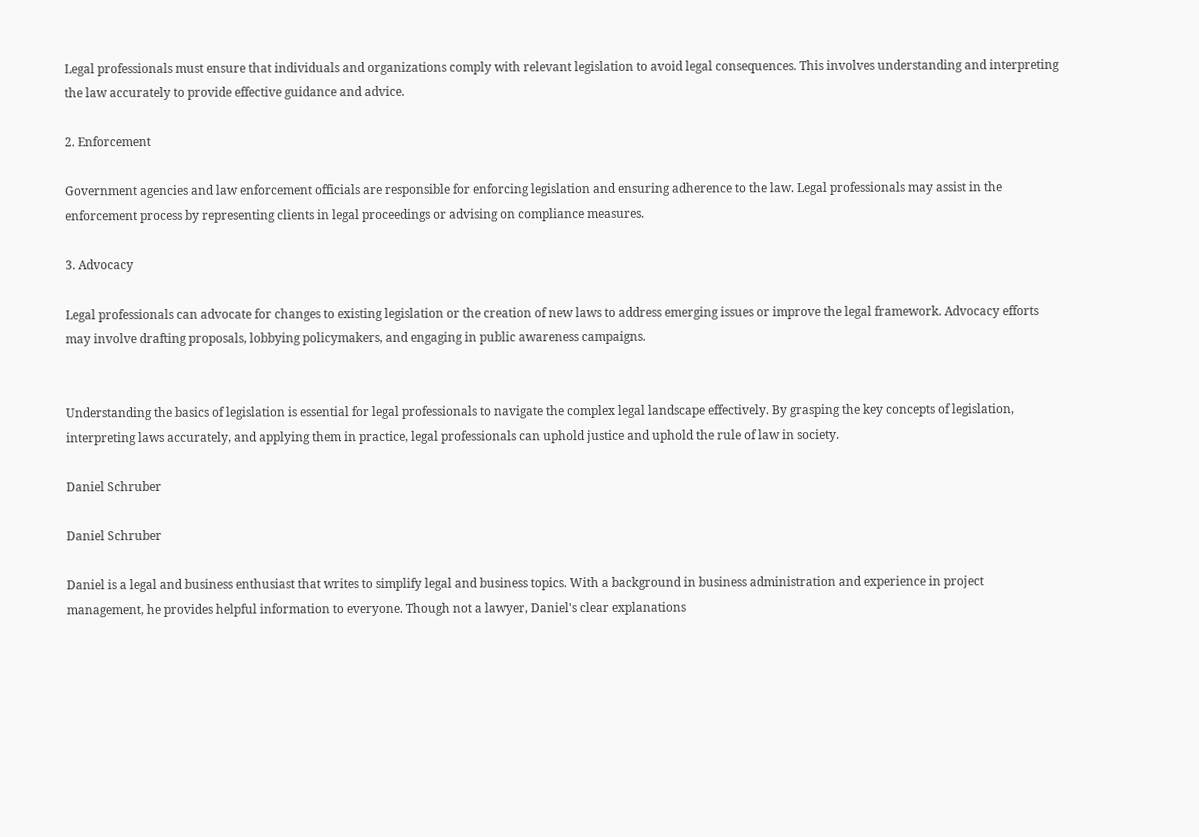Legal professionals must ensure that individuals and organizations comply with relevant legislation to avoid legal consequences. This involves understanding and interpreting the law accurately to provide effective guidance and advice.

2. Enforcement

Government agencies and law enforcement officials are responsible for enforcing legislation and ensuring adherence to the law. Legal professionals may assist in the enforcement process by representing clients in legal proceedings or advising on compliance measures.

3. Advocacy

Legal professionals can advocate for changes to existing legislation or the creation of new laws to address emerging issues or improve the legal framework. Advocacy efforts may involve drafting proposals, lobbying policymakers, and engaging in public awareness campaigns.


Understanding the basics of legislation is essential for legal professionals to navigate the complex legal landscape effectively. By grasping the key concepts of legislation, interpreting laws accurately, and applying them in practice, legal professionals can uphold justice and uphold the rule of law in society.

Daniel Schruber

Daniel Schruber

Daniel is a legal and business enthusiast that writes to simplify legal and business topics. With a background in business administration and experience in project management, he provides helpful information to everyone. Though not a lawyer, Daniel's clear explanations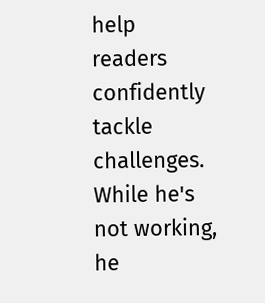help readers confidently tackle challenges. While he's not working, he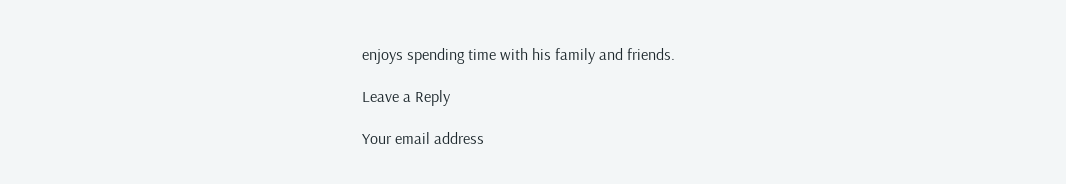enjoys spending time with his family and friends.

Leave a Reply

Your email address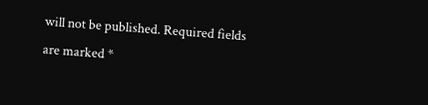will not be published. Required fields are marked *